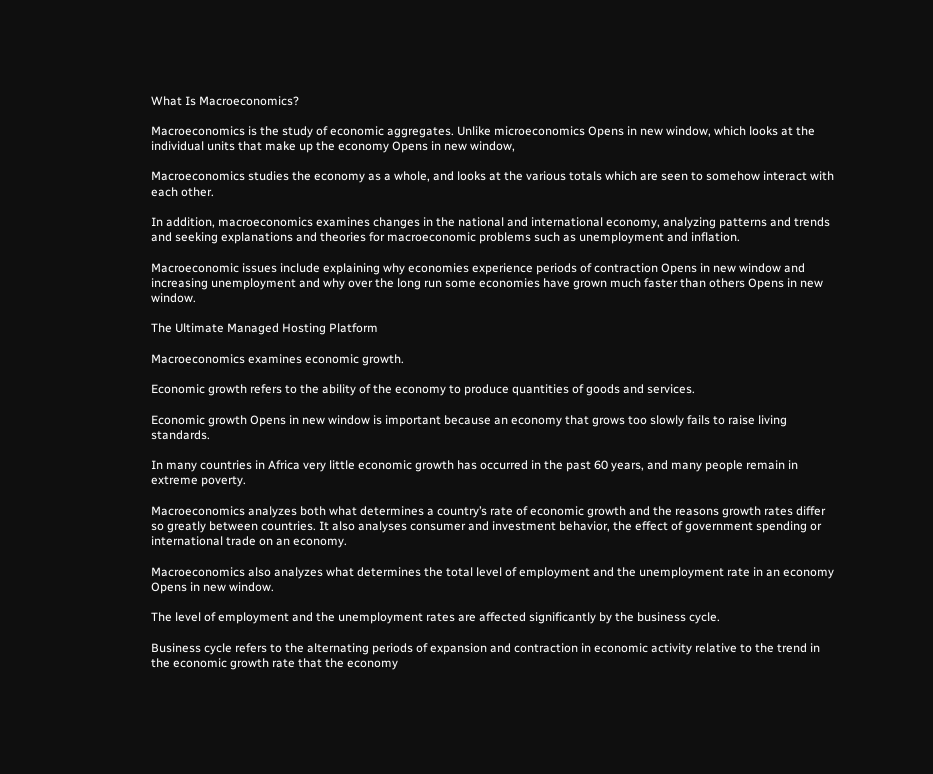What Is Macroeconomics?

Macroeconomics is the study of economic aggregates. Unlike microeconomics Opens in new window, which looks at the individual units that make up the economy Opens in new window,

Macroeconomics studies the economy as a whole, and looks at the various totals which are seen to somehow interact with each other.

In addition, macroeconomics examines changes in the national and international economy, analyzing patterns and trends and seeking explanations and theories for macroeconomic problems such as unemployment and inflation.

Macroeconomic issues include explaining why economies experience periods of contraction Opens in new window and increasing unemployment and why over the long run some economies have grown much faster than others Opens in new window.

The Ultimate Managed Hosting Platform

Macroeconomics examines economic growth.

Economic growth refers to the ability of the economy to produce quantities of goods and services.

Economic growth Opens in new window is important because an economy that grows too slowly fails to raise living standards.

In many countries in Africa very little economic growth has occurred in the past 60 years, and many people remain in extreme poverty.

Macroeconomics analyzes both what determines a country’s rate of economic growth and the reasons growth rates differ so greatly between countries. It also analyses consumer and investment behavior, the effect of government spending or international trade on an economy.

Macroeconomics also analyzes what determines the total level of employment and the unemployment rate in an economy Opens in new window.

The level of employment and the unemployment rates are affected significantly by the business cycle.

Business cycle refers to the alternating periods of expansion and contraction in economic activity relative to the trend in the economic growth rate that the economy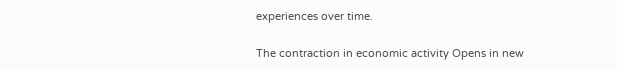experiences over time.

The contraction in economic activity Opens in new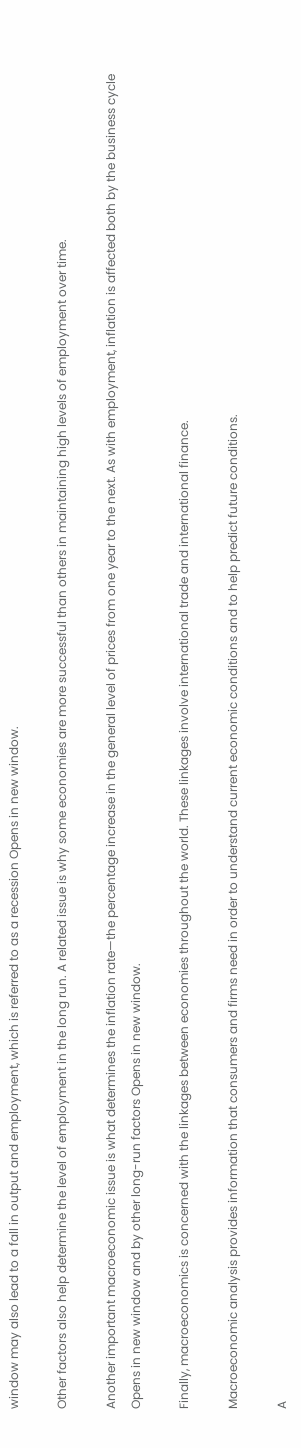window may also lead to a fall in output and employment, which is referred to as a recession Opens in new window.

Other factors also help determine the level of employment in the long run. A related issue is why some economies are more successful than others in maintaining high levels of employment over time.

Another important macroeconomic issue is what determines the inflation rate—the percentage increase in the general level of prices from one year to the next. As with employment, inflation is affected both by the business cycle Opens in new window and by other long-run factors Opens in new window.

Finally, macroeconomics is concerned with the linkages between economies throughout the world. These linkages involve international trade and international finance.

Macroeconomic analysis provides information that consumers and firms need in order to understand current economic conditions and to help predict future conditions.

A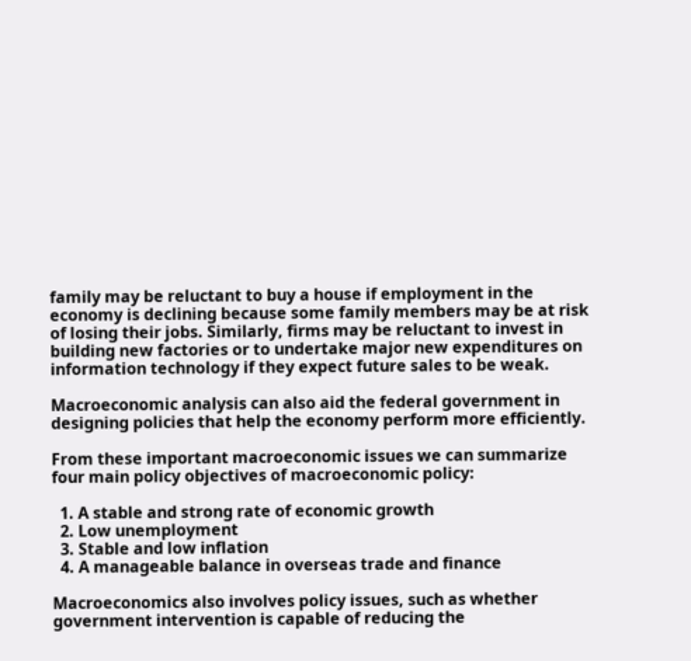family may be reluctant to buy a house if employment in the economy is declining because some family members may be at risk of losing their jobs. Similarly, firms may be reluctant to invest in building new factories or to undertake major new expenditures on information technology if they expect future sales to be weak.

Macroeconomic analysis can also aid the federal government in designing policies that help the economy perform more efficiently.

From these important macroeconomic issues we can summarize four main policy objectives of macroeconomic policy:

  1. A stable and strong rate of economic growth
  2. Low unemployment
  3. Stable and low inflation
  4. A manageable balance in overseas trade and finance

Macroeconomics also involves policy issues, such as whether government intervention is capable of reducing the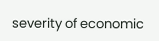severity of economic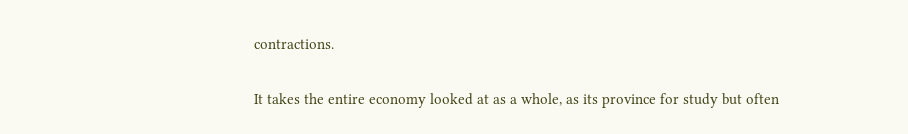contractions.

It takes the entire economy looked at as a whole, as its province for study but often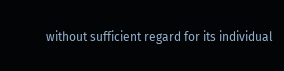without sufficient regard for its individual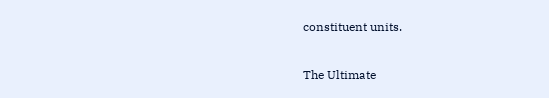constituent units.

The Ultimate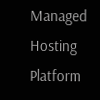Managed Hosting Platform